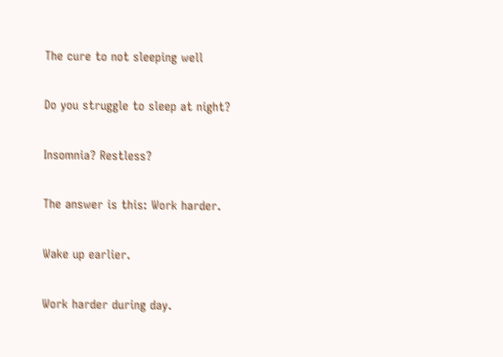The cure to not sleeping well

Do you struggle to sleep at night?

Insomnia? Restless?

The answer is this: Work harder.

Wake up earlier.

Work harder during day.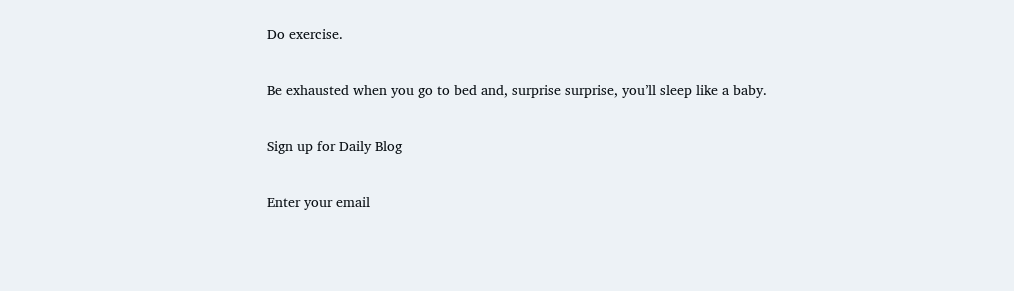Do exercise.

Be exhausted when you go to bed and, surprise surprise, you’ll sleep like a baby.

Sign up for Daily Blog

Enter your email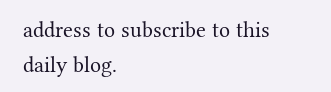address to subscribe to this daily blog.